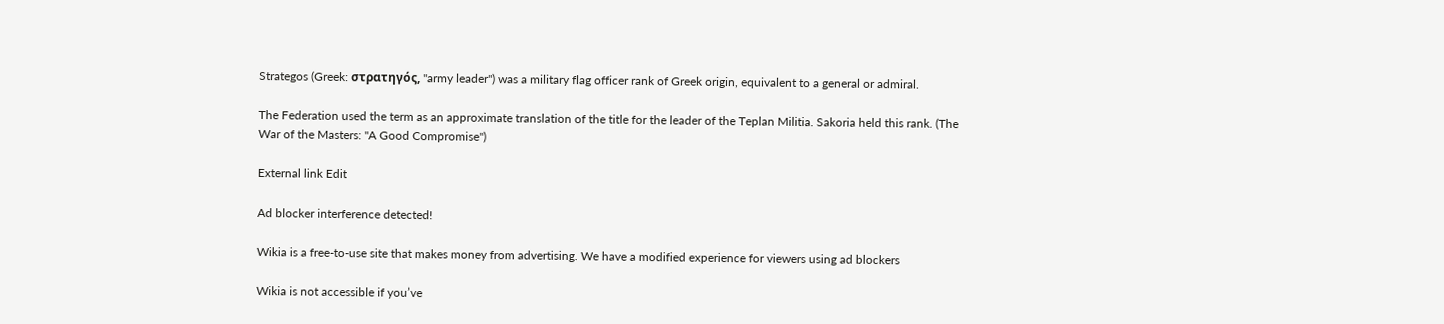Strategos (Greek: στρατηγός, "army leader") was a military flag officer rank of Greek origin, equivalent to a general or admiral.

The Federation used the term as an approximate translation of the title for the leader of the Teplan Militia. Sakoria held this rank. (The War of the Masters: "A Good Compromise")

External link Edit

Ad blocker interference detected!

Wikia is a free-to-use site that makes money from advertising. We have a modified experience for viewers using ad blockers

Wikia is not accessible if you’ve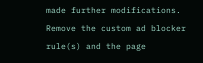made further modifications. Remove the custom ad blocker rule(s) and the page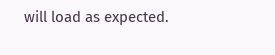will load as expected.